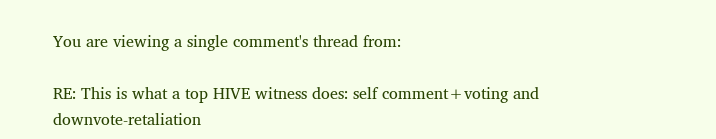You are viewing a single comment's thread from:

RE: This is what a top HIVE witness does: self comment+voting and downvote-retaliation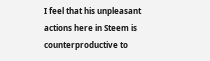I feel that his unpleasant actions here in Steem is counterproductive to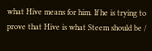what Hive means for him. If he is trying to prove that Hive is what Steem should be /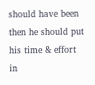should have been then he should put his time & effort in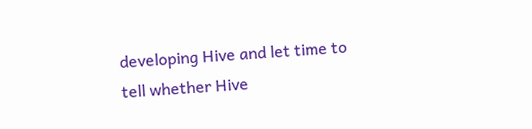developing Hive and let time to tell whether Hive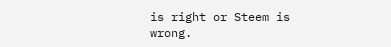is right or Steem is wrong.